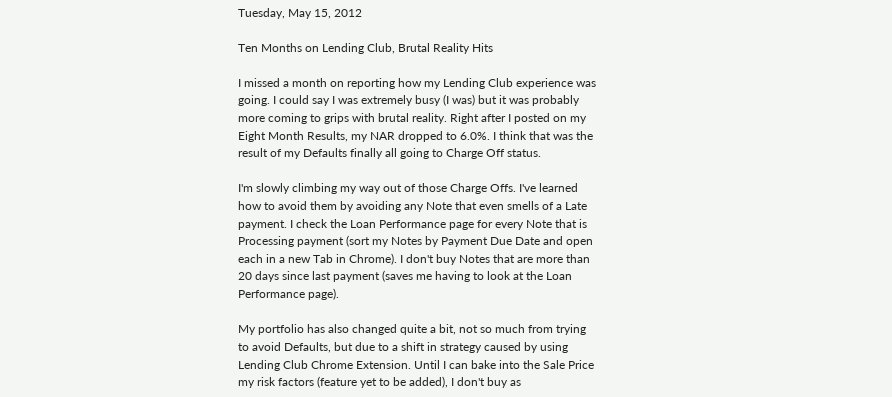Tuesday, May 15, 2012

Ten Months on Lending Club, Brutal Reality Hits

I missed a month on reporting how my Lending Club experience was going. I could say I was extremely busy (I was) but it was probably more coming to grips with brutal reality. Right after I posted on my Eight Month Results, my NAR dropped to 6.0%. I think that was the result of my Defaults finally all going to Charge Off status.

I'm slowly climbing my way out of those Charge Offs. I've learned how to avoid them by avoiding any Note that even smells of a Late payment. I check the Loan Performance page for every Note that is Processing payment (sort my Notes by Payment Due Date and open each in a new Tab in Chrome). I don't buy Notes that are more than 20 days since last payment (saves me having to look at the Loan Performance page).

My portfolio has also changed quite a bit, not so much from trying to avoid Defaults, but due to a shift in strategy caused by using Lending Club Chrome Extension. Until I can bake into the Sale Price my risk factors (feature yet to be added), I don't buy as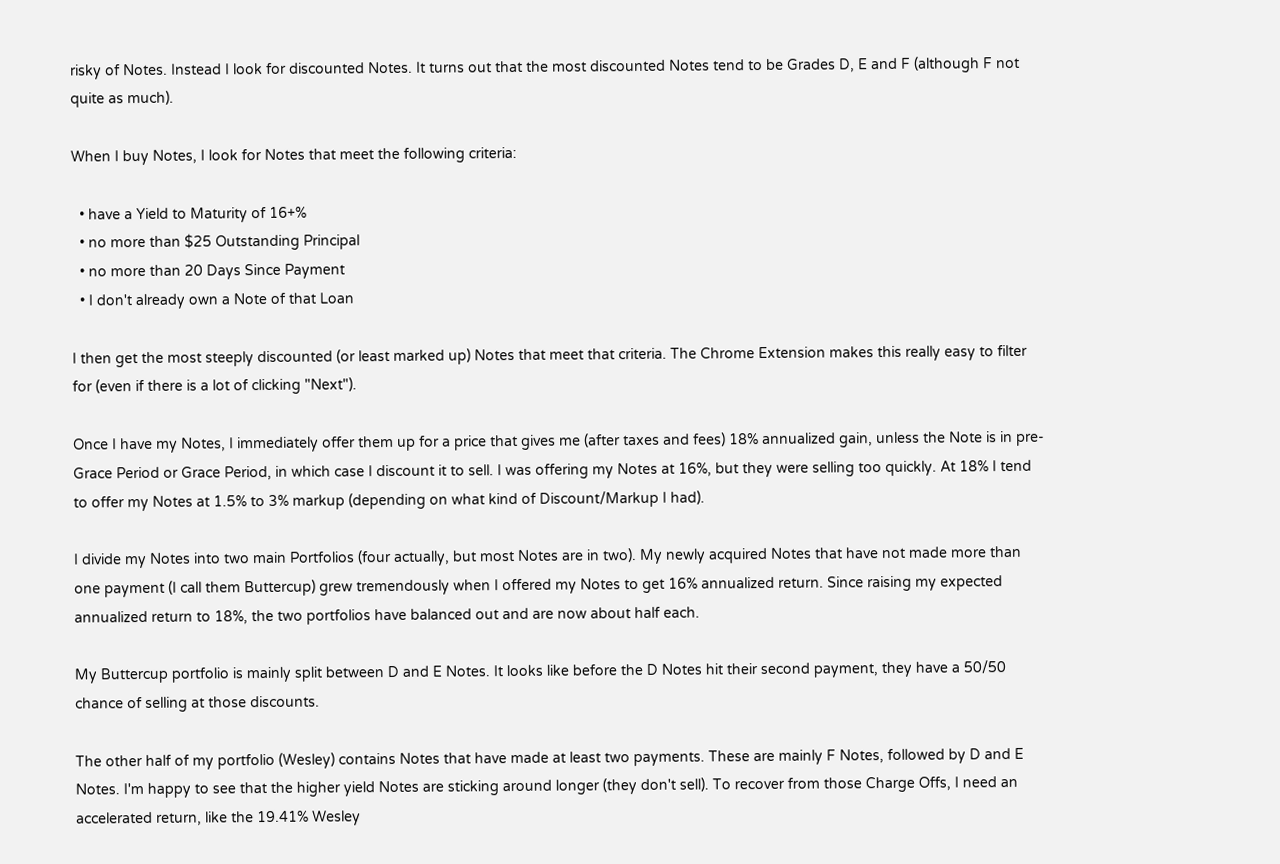risky of Notes. Instead I look for discounted Notes. It turns out that the most discounted Notes tend to be Grades D, E and F (although F not quite as much).

When I buy Notes, I look for Notes that meet the following criteria:

  • have a Yield to Maturity of 16+%
  • no more than $25 Outstanding Principal
  • no more than 20 Days Since Payment
  • I don't already own a Note of that Loan

I then get the most steeply discounted (or least marked up) Notes that meet that criteria. The Chrome Extension makes this really easy to filter for (even if there is a lot of clicking "Next").

Once I have my Notes, I immediately offer them up for a price that gives me (after taxes and fees) 18% annualized gain, unless the Note is in pre-Grace Period or Grace Period, in which case I discount it to sell. I was offering my Notes at 16%, but they were selling too quickly. At 18% I tend to offer my Notes at 1.5% to 3% markup (depending on what kind of Discount/Markup I had).

I divide my Notes into two main Portfolios (four actually, but most Notes are in two). My newly acquired Notes that have not made more than one payment (I call them Buttercup) grew tremendously when I offered my Notes to get 16% annualized return. Since raising my expected annualized return to 18%, the two portfolios have balanced out and are now about half each.

My Buttercup portfolio is mainly split between D and E Notes. It looks like before the D Notes hit their second payment, they have a 50/50 chance of selling at those discounts.

The other half of my portfolio (Wesley) contains Notes that have made at least two payments. These are mainly F Notes, followed by D and E Notes. I'm happy to see that the higher yield Notes are sticking around longer (they don't sell). To recover from those Charge Offs, I need an accelerated return, like the 19.41% Wesley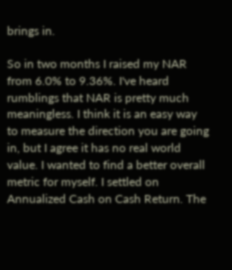brings in.

So in two months I raised my NAR from 6.0% to 9.36%. I've heard rumblings that NAR is pretty much meaningless. I think it is an easy way to measure the direction you are going in, but I agree it has no real world value. I wanted to find a better overall metric for myself. I settled on Annualized Cash on Cash Return. The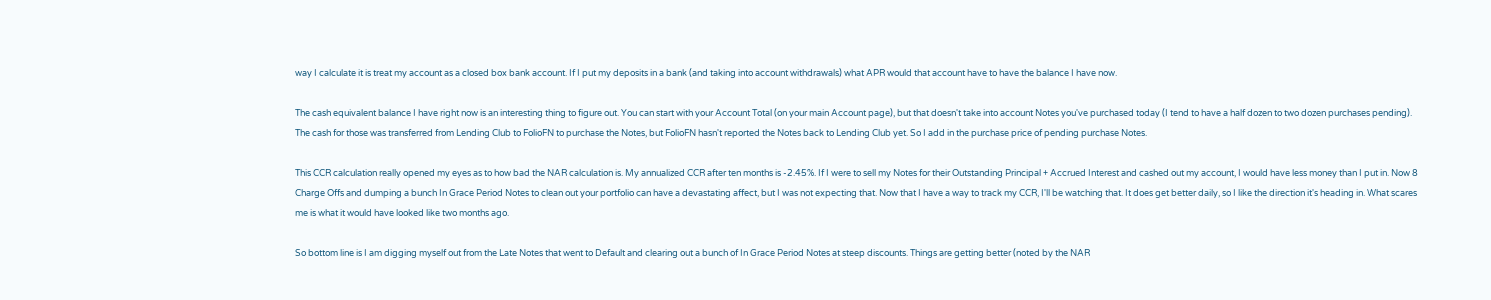way I calculate it is treat my account as a closed box bank account. If I put my deposits in a bank (and taking into account withdrawals) what APR would that account have to have the balance I have now.

The cash equivalent balance I have right now is an interesting thing to figure out. You can start with your Account Total (on your main Account page), but that doesn't take into account Notes you've purchased today (I tend to have a half dozen to two dozen purchases pending). The cash for those was transferred from Lending Club to FolioFN to purchase the Notes, but FolioFN hasn't reported the Notes back to Lending Club yet. So I add in the purchase price of pending purchase Notes.

This CCR calculation really opened my eyes as to how bad the NAR calculation is. My annualized CCR after ten months is -2.45%. If I were to sell my Notes for their Outstanding Principal + Accrued Interest and cashed out my account, I would have less money than I put in. Now 8 Charge Offs and dumping a bunch In Grace Period Notes to clean out your portfolio can have a devastating affect, but I was not expecting that. Now that I have a way to track my CCR, I'll be watching that. It does get better daily, so I like the direction it's heading in. What scares me is what it would have looked like two months ago.

So bottom line is I am digging myself out from the Late Notes that went to Default and clearing out a bunch of In Grace Period Notes at steep discounts. Things are getting better (noted by the NAR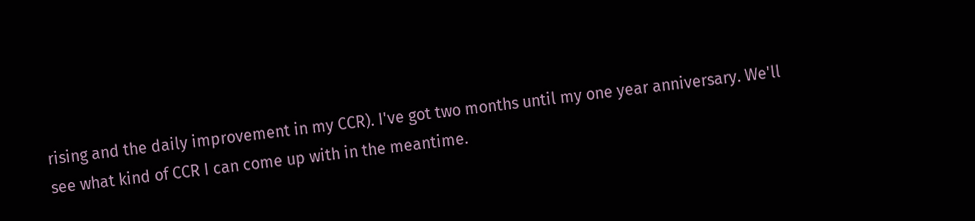rising and the daily improvement in my CCR). I've got two months until my one year anniversary. We'll see what kind of CCR I can come up with in the meantime.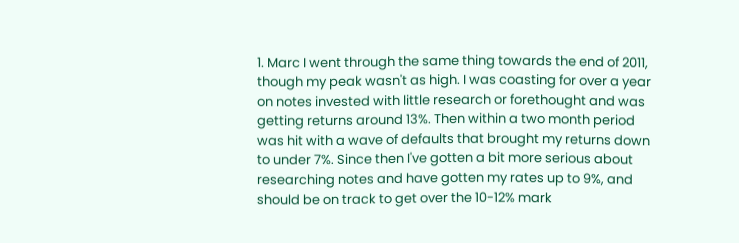1. Marc I went through the same thing towards the end of 2011, though my peak wasn't as high. I was coasting for over a year on notes invested with little research or forethought and was getting returns around 13%. Then within a two month period was hit with a wave of defaults that brought my returns down to under 7%. Since then I've gotten a bit more serious about researching notes and have gotten my rates up to 9%, and should be on track to get over the 10-12% mark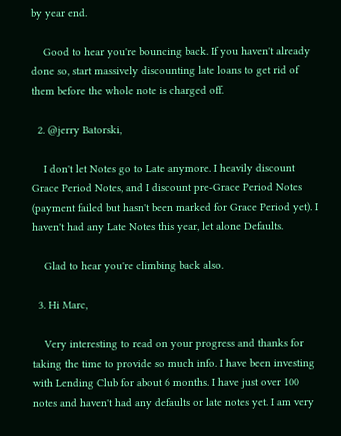by year end.

    Good to hear you're bouncing back. If you haven't already done so, start massively discounting late loans to get rid of them before the whole note is charged off.

  2. @jerry Batorski,

    I don't let Notes go to Late anymore. I heavily discount Grace Period Notes, and I discount pre-Grace Period Notes (payment failed but hasn't been marked for Grace Period yet). I haven't had any Late Notes this year, let alone Defaults.

    Glad to hear you're climbing back also.

  3. Hi Marc,

    Very interesting to read on your progress and thanks for taking the time to provide so much info. I have been investing with Lending Club for about 6 months. I have just over 100 notes and haven't had any defaults or late notes yet. I am very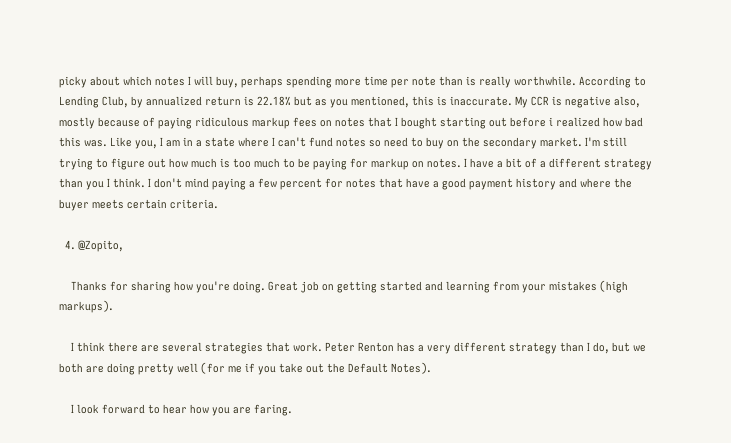picky about which notes I will buy, perhaps spending more time per note than is really worthwhile. According to Lending Club, by annualized return is 22.18% but as you mentioned, this is inaccurate. My CCR is negative also, mostly because of paying ridiculous markup fees on notes that I bought starting out before i realized how bad this was. Like you, I am in a state where I can't fund notes so need to buy on the secondary market. I'm still trying to figure out how much is too much to be paying for markup on notes. I have a bit of a different strategy than you I think. I don't mind paying a few percent for notes that have a good payment history and where the buyer meets certain criteria.

  4. @Zopito,

    Thanks for sharing how you're doing. Great job on getting started and learning from your mistakes (high markups).

    I think there are several strategies that work. Peter Renton has a very different strategy than I do, but we both are doing pretty well (for me if you take out the Default Notes).

    I look forward to hear how you are faring.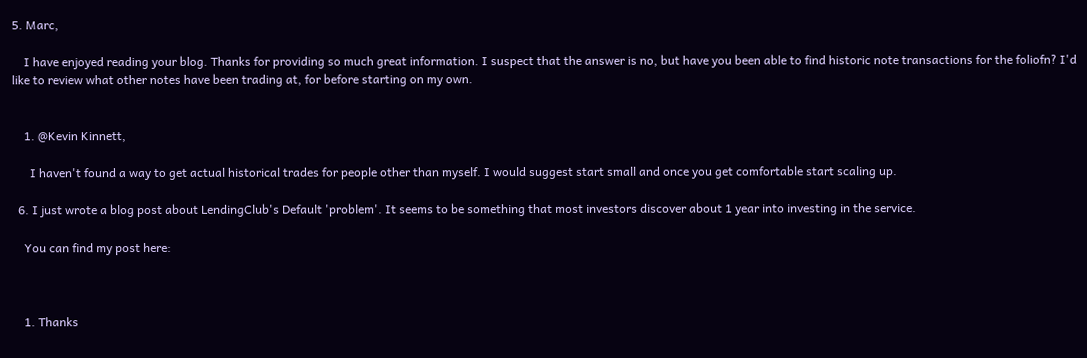5. Marc,

    I have enjoyed reading your blog. Thanks for providing so much great information. I suspect that the answer is no, but have you been able to find historic note transactions for the foliofn? I'd like to review what other notes have been trading at, for before starting on my own.


    1. @Kevin Kinnett,

      I haven't found a way to get actual historical trades for people other than myself. I would suggest start small and once you get comfortable start scaling up.

  6. I just wrote a blog post about LendingClub's Default 'problem'. It seems to be something that most investors discover about 1 year into investing in the service.

    You can find my post here:



    1. Thanks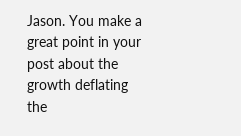Jason. You make a great point in your post about the growth deflating the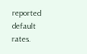reported default rates.